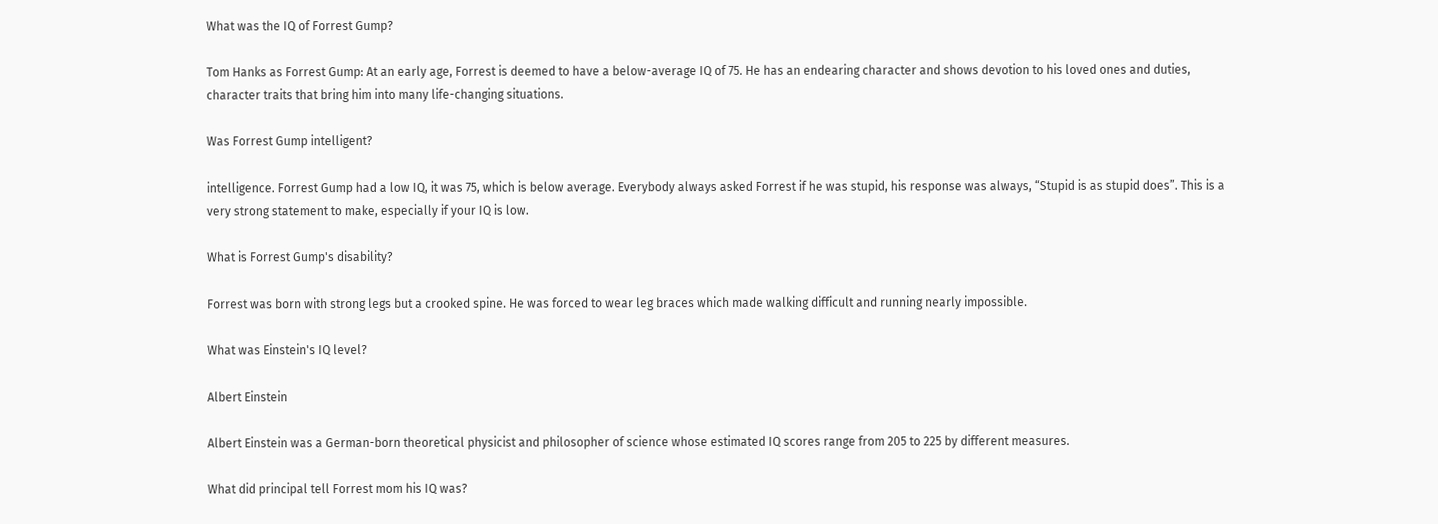What was the IQ of Forrest Gump?

Tom Hanks as Forrest Gump: At an early age, Forrest is deemed to have a below-average IQ of 75. He has an endearing character and shows devotion to his loved ones and duties, character traits that bring him into many life-changing situations.

Was Forrest Gump intelligent?

intelligence. Forrest Gump had a low IQ, it was 75, which is below average. Everybody always asked Forrest if he was stupid, his response was always, “Stupid is as stupid does”. This is a very strong statement to make, especially if your IQ is low.

What is Forrest Gump's disability?

Forrest was born with strong legs but a crooked spine. He was forced to wear leg braces which made walking difficult and running nearly impossible.

What was Einstein's IQ level?

Albert Einstein

Albert Einstein was a German-born theoretical physicist and philosopher of science whose estimated IQ scores range from 205 to 225 by different measures.

What did principal tell Forrest mom his IQ was?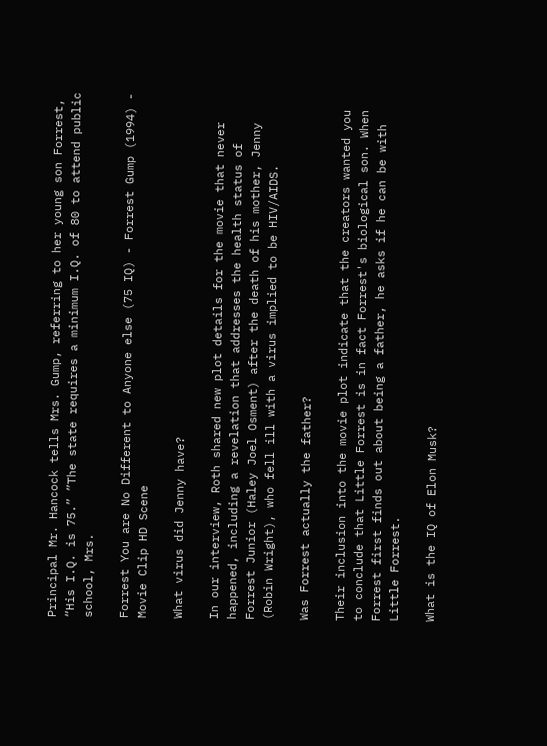Principal Mr. Hancock tells Mrs. Gump, referring to her young son Forrest, “His I.Q. is 75.” ”The state requires a minimum I.Q. of 80 to attend public school, Mrs.

Forrest You are No Different to Anyone else (75 IQ) - Forrest Gump (1994) - Movie Clip HD Scene

What virus did Jenny have?

In our interview, Roth shared new plot details for the movie that never happened, including a revelation that addresses the health status of Forrest Junior (Haley Joel Osment) after the death of his mother, Jenny (Robin Wright), who fell ill with a virus implied to be HIV/AIDS.

Was Forrest actually the father?

Their inclusion into the movie plot indicate that the creators wanted you to conclude that Little Forrest is in fact Forrest's biological son. When Forrest first finds out about being a father, he asks if he can be with Little Forrest.

What is the IQ of Elon Musk?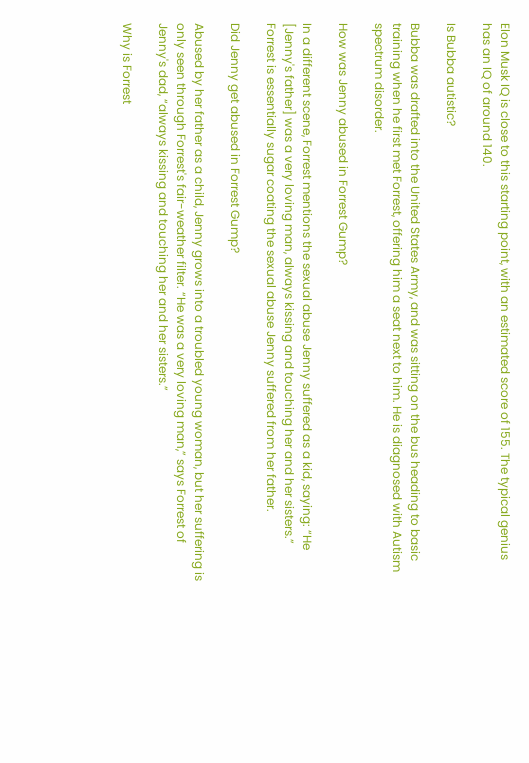Elon Musk IQ is close to this starting point, with an estimated score of 155. The typical genius has an IQ of around 140.

Is Bubba autistic?

Bubba was drafted into the United States Army, and was sitting on the bus heading to basic training when he first met Forrest, offering him a seat next to him. He is diagnosed with Autism spectrum disorder.

How was Jenny abused in Forrest Gump?

In a different scene, Forrest mentions the sexual abuse Jenny suffered as a kid, saying: “He [Jenny's father] was a very loving man, always kissing and touching her and her sisters.” Forrest is essentially sugar coating the sexual abuse Jenny suffered from her father.

Did Jenny get abused in Forrest Gump?

Abused by her father as a child, Jenny grows into a troubled young woman, but her suffering is only seen through Forrest's fair-weather filter. “He was a very loving man,” says Forrest of Jenny's dad, “always kissing and touching her and her sisters.”

Why is Forrest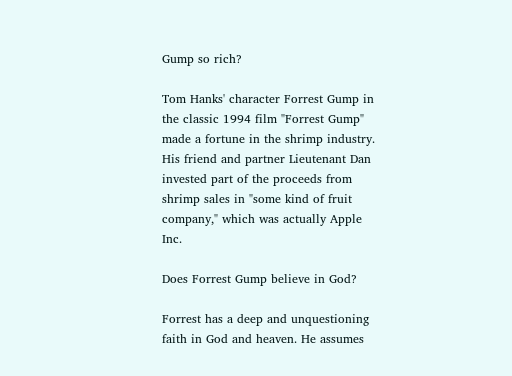Gump so rich?

Tom Hanks' character Forrest Gump in the classic 1994 film "Forrest Gump" made a fortune in the shrimp industry. His friend and partner Lieutenant Dan invested part of the proceeds from shrimp sales in "some kind of fruit company," which was actually Apple Inc.

Does Forrest Gump believe in God?

Forrest has a deep and unquestioning faith in God and heaven. He assumes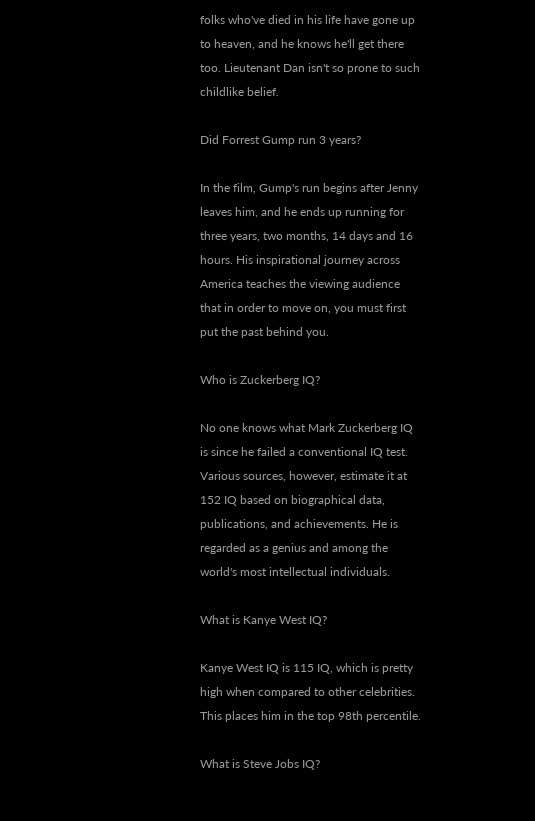folks who've died in his life have gone up to heaven, and he knows he'll get there too. Lieutenant Dan isn't so prone to such childlike belief.

Did Forrest Gump run 3 years?

In the film, Gump's run begins after Jenny leaves him, and he ends up running for three years, two months, 14 days and 16 hours. His inspirational journey across America teaches the viewing audience that in order to move on, you must first put the past behind you.

Who is Zuckerberg IQ?

No one knows what Mark Zuckerberg IQ is since he failed a conventional IQ test. Various sources, however, estimate it at 152 IQ based on biographical data, publications, and achievements. He is regarded as a genius and among the world's most intellectual individuals.

What is Kanye West IQ?

Kanye West IQ is 115 IQ, which is pretty high when compared to other celebrities. This places him in the top 98th percentile.

What is Steve Jobs IQ?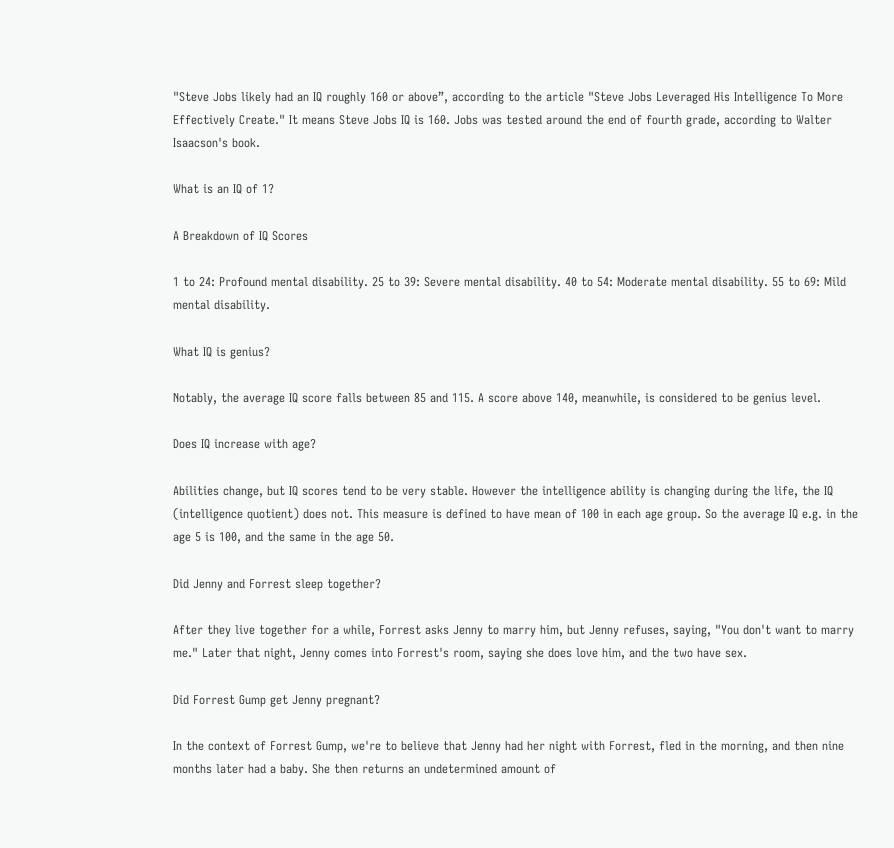"Steve Jobs likely had an IQ roughly 160 or above”, according to the article "Steve Jobs Leveraged His Intelligence To More Effectively Create." It means Steve Jobs IQ is 160. Jobs was tested around the end of fourth grade, according to Walter Isaacson's book.

What is an IQ of 1?

A Breakdown of IQ Scores

1 to 24: Profound mental disability. 25 to 39: Severe mental disability. 40 to 54: Moderate mental disability. 55 to 69: Mild mental disability.

What IQ is genius?

Notably, the average IQ score falls between 85 and 115. A score above 140, meanwhile, is considered to be genius level.

Does IQ increase with age?

Abilities change, but IQ scores tend to be very stable. However the intelligence ability is changing during the life, the IQ (intelligence quotient) does not. This measure is defined to have mean of 100 in each age group. So the average IQ e.g. in the age 5 is 100, and the same in the age 50.

Did Jenny and Forrest sleep together?

After they live together for a while, Forrest asks Jenny to marry him, but Jenny refuses, saying, "You don't want to marry me." Later that night, Jenny comes into Forrest's room, saying she does love him, and the two have sex.

Did Forrest Gump get Jenny pregnant?

In the context of Forrest Gump, we're to believe that Jenny had her night with Forrest, fled in the morning, and then nine months later had a baby. She then returns an undetermined amount of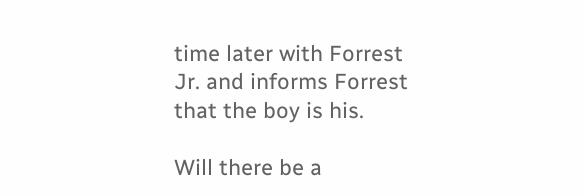time later with Forrest Jr. and informs Forrest that the boy is his.

Will there be a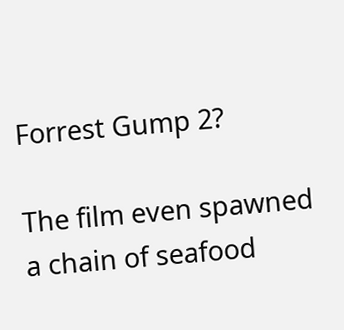Forrest Gump 2?

The film even spawned a chain of seafood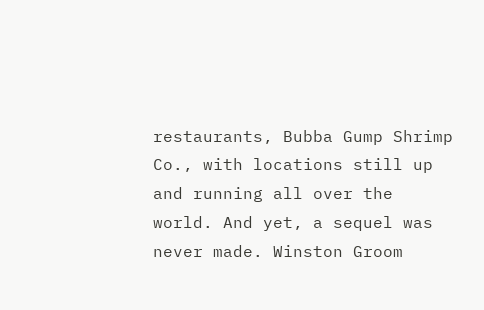restaurants, Bubba Gump Shrimp Co., with locations still up and running all over the world. And yet, a sequel was never made. Winston Groom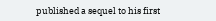published a sequel to his first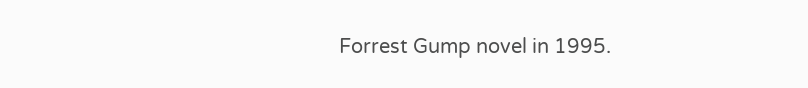Forrest Gump novel in 1995.